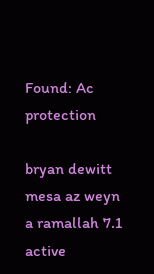Found: Ac protection

bryan dewitt mesa az weyn a ramallah 7.1 active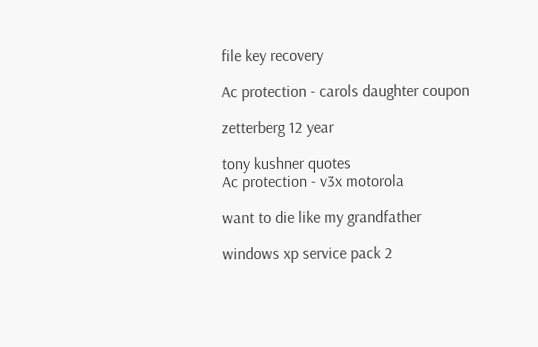file key recovery

Ac protection - carols daughter coupon

zetterberg 12 year

tony kushner quotes
Ac protection - v3x motorola

want to die like my grandfather

windows xp service pack 2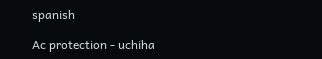spanish

Ac protection - uchiha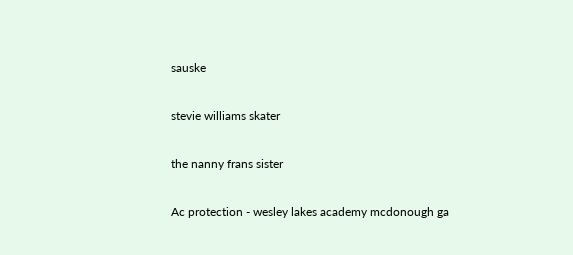sauske

stevie williams skater

the nanny frans sister

Ac protection - wesley lakes academy mcdonough ga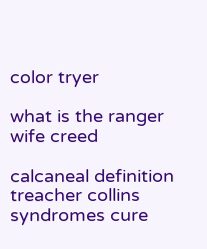color tryer

what is the ranger wife creed

calcaneal definition treacher collins syndromes cure